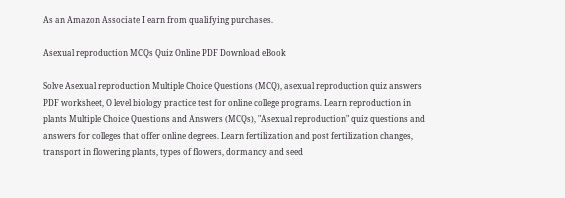As an Amazon Associate I earn from qualifying purchases.

Asexual reproduction MCQs Quiz Online PDF Download eBook

Solve Asexual reproduction Multiple Choice Questions (MCQ), asexual reproduction quiz answers PDF worksheet, O level biology practice test for online college programs. Learn reproduction in plants Multiple Choice Questions and Answers (MCQs), "Asexual reproduction" quiz questions and answers for colleges that offer online degrees. Learn fertilization and post fertilization changes, transport in flowering plants, types of flowers, dormancy and seed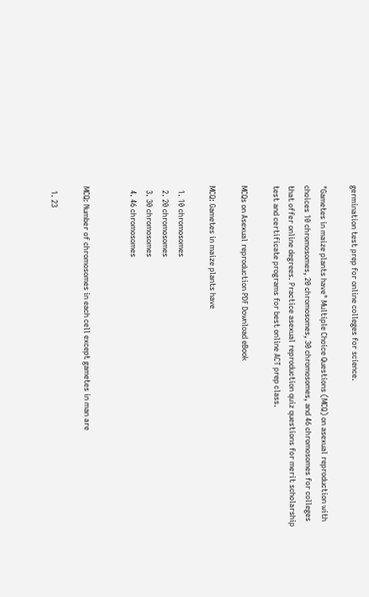germination test prep for online colleges for science.

"Gametes in maize plants have" Multiple Choice Questions (MCQ) on asexual reproduction with choices 10 chromosomes, 20 chromosomes, 30 chromosomes, and 46 chromosomes for colleges that offer online degrees. Practice asexual reproduction quiz questions for merit scholarship test and certificate programs for best online ACT prep class.

MCQs on Asexual reproduction PDF Download eBook

MCQ: Gametes in maize plants have

  1. 10 chromosomes
  2. 20 chromosomes
  3. 30 chromosomes
  4. 46 chromosomes


MCQ: Number of chromosomes in each cell except gametes in man are

  1. 23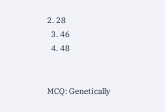2. 28
  3. 46
  4. 48


MCQ: Genetically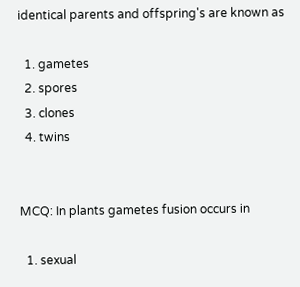identical parents and offspring's are known as

  1. gametes
  2. spores
  3. clones
  4. twins


MCQ: In plants gametes fusion occurs in

  1. sexual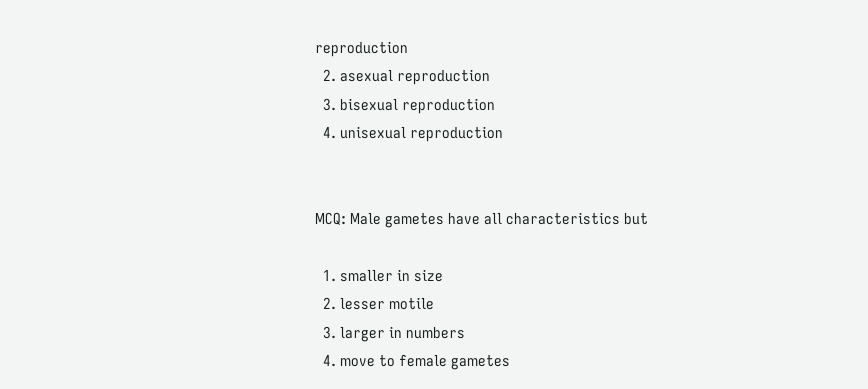reproduction
  2. asexual reproduction
  3. bisexual reproduction
  4. unisexual reproduction


MCQ: Male gametes have all characteristics but

  1. smaller in size
  2. lesser motile
  3. larger in numbers
  4. move to female gametes